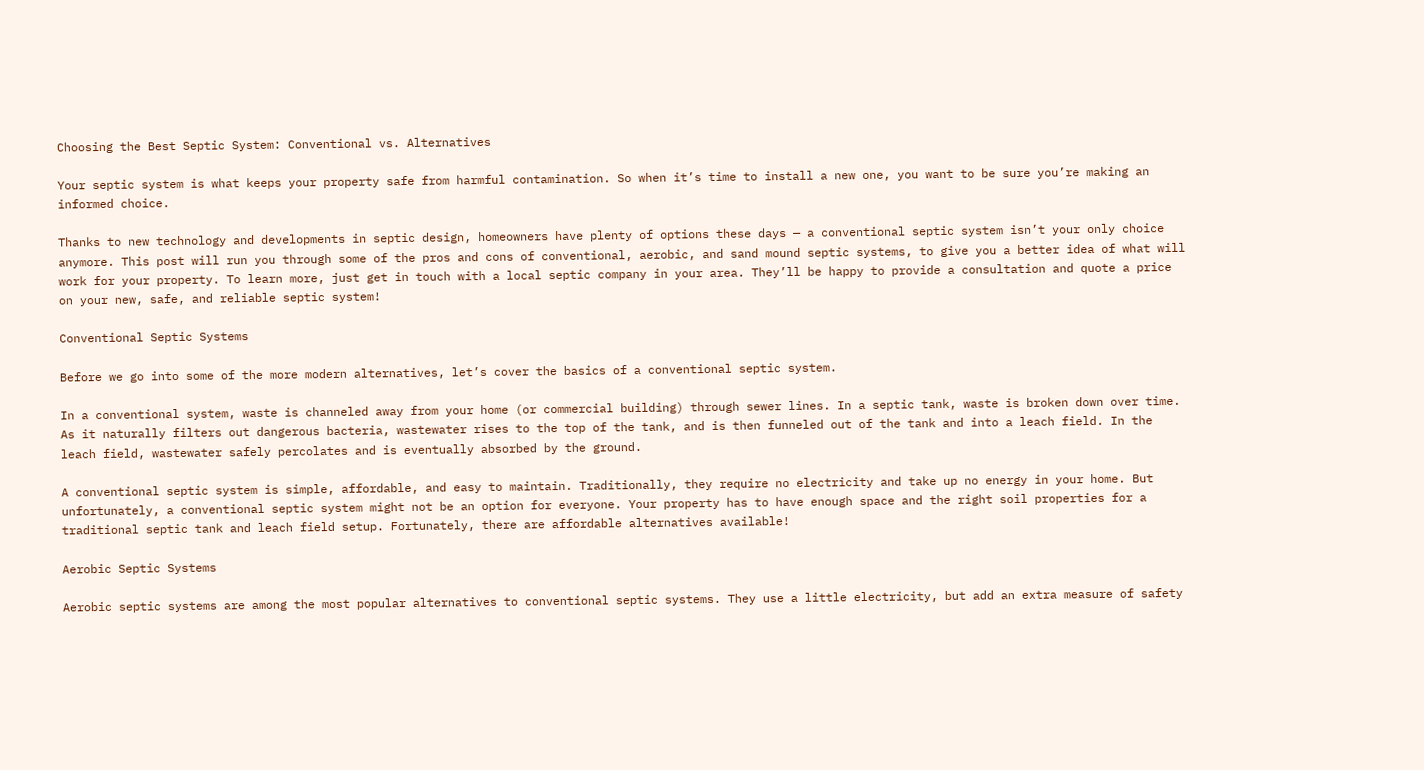Choosing the Best Septic System: Conventional vs. Alternatives

Your septic system is what keeps your property safe from harmful contamination. So when it’s time to install a new one, you want to be sure you’re making an informed choice.

Thanks to new technology and developments in septic design, homeowners have plenty of options these days — a conventional septic system isn’t your only choice anymore. This post will run you through some of the pros and cons of conventional, aerobic, and sand mound septic systems, to give you a better idea of what will work for your property. To learn more, just get in touch with a local septic company in your area. They’ll be happy to provide a consultation and quote a price on your new, safe, and reliable septic system!

Conventional Septic Systems

Before we go into some of the more modern alternatives, let’s cover the basics of a conventional septic system.

In a conventional system, waste is channeled away from your home (or commercial building) through sewer lines. In a septic tank, waste is broken down over time. As it naturally filters out dangerous bacteria, wastewater rises to the top of the tank, and is then funneled out of the tank and into a leach field. In the leach field, wastewater safely percolates and is eventually absorbed by the ground.

A conventional septic system is simple, affordable, and easy to maintain. Traditionally, they require no electricity and take up no energy in your home. But unfortunately, a conventional septic system might not be an option for everyone. Your property has to have enough space and the right soil properties for a traditional septic tank and leach field setup. Fortunately, there are affordable alternatives available!

Aerobic Septic Systems

Aerobic septic systems are among the most popular alternatives to conventional septic systems. They use a little electricity, but add an extra measure of safety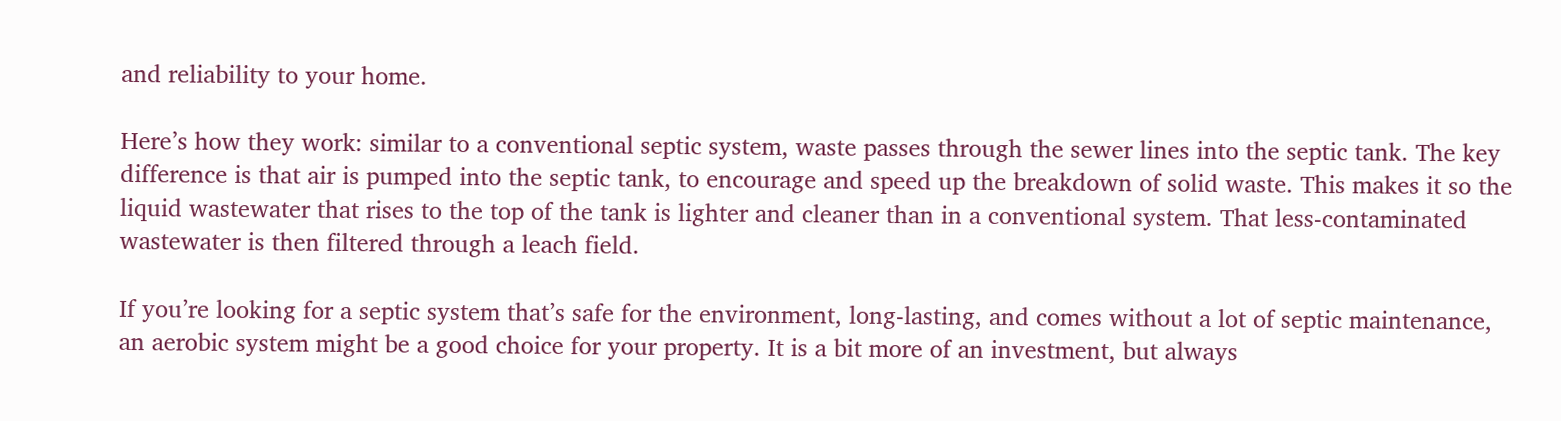and reliability to your home.

Here’s how they work: similar to a conventional septic system, waste passes through the sewer lines into the septic tank. The key difference is that air is pumped into the septic tank, to encourage and speed up the breakdown of solid waste. This makes it so the liquid wastewater that rises to the top of the tank is lighter and cleaner than in a conventional system. That less-contaminated wastewater is then filtered through a leach field.

If you’re looking for a septic system that’s safe for the environment, long-lasting, and comes without a lot of septic maintenance, an aerobic system might be a good choice for your property. It is a bit more of an investment, but always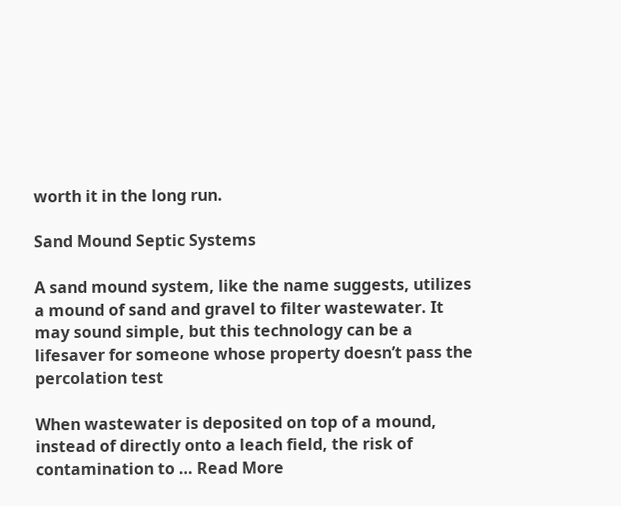worth it in the long run.

Sand Mound Septic Systems

A sand mound system, like the name suggests, utilizes a mound of sand and gravel to filter wastewater. It may sound simple, but this technology can be a lifesaver for someone whose property doesn’t pass the percolation test

When wastewater is deposited on top of a mound, instead of directly onto a leach field, the risk of contamination to … Read More